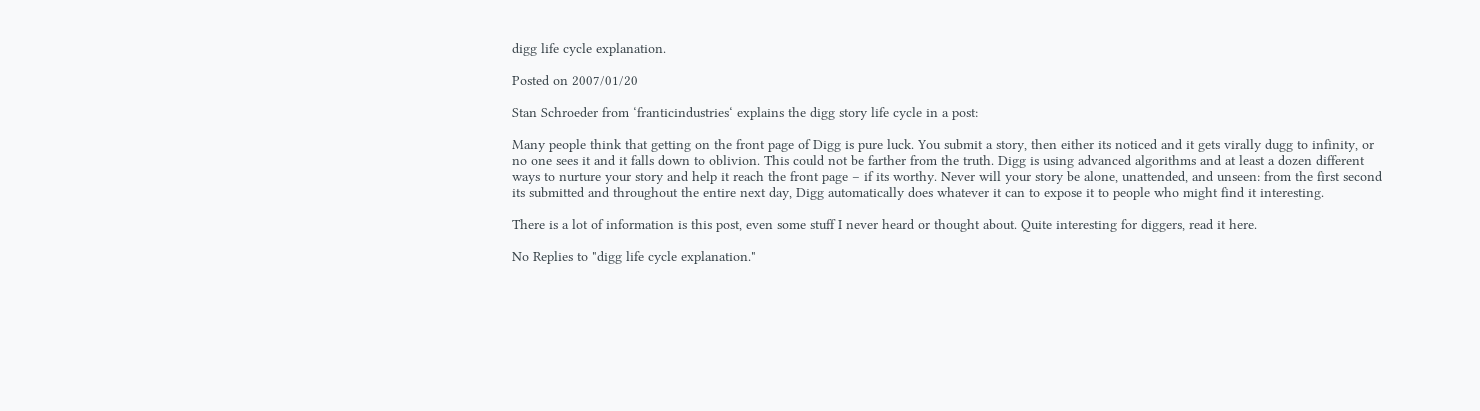digg life cycle explanation.

Posted on 2007/01/20

Stan Schroeder from ‘franticindustries‘ explains the digg story life cycle in a post:

Many people think that getting on the front page of Digg is pure luck. You submit a story, then either its noticed and it gets virally dugg to infinity, or no one sees it and it falls down to oblivion. This could not be farther from the truth. Digg is using advanced algorithms and at least a dozen different ways to nurture your story and help it reach the front page – if its worthy. Never will your story be alone, unattended, and unseen: from the first second its submitted and throughout the entire next day, Digg automatically does whatever it can to expose it to people who might find it interesting.

There is a lot of information is this post, even some stuff I never heard or thought about. Quite interesting for diggers, read it here.

No Replies to "digg life cycle explanation."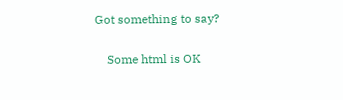Got something to say?

    Some html is OK